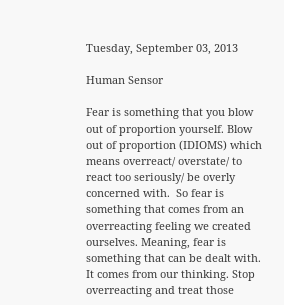Tuesday, September 03, 2013

Human Sensor

Fear is something that you blow out of proportion yourself. Blow out of proportion (IDIOMS) which means overreact/ overstate/ to react too seriously/ be overly concerned with.  So fear is something that comes from an overreacting feeling we created ourselves. Meaning, fear is something that can be dealt with. It comes from our thinking. Stop overreacting and treat those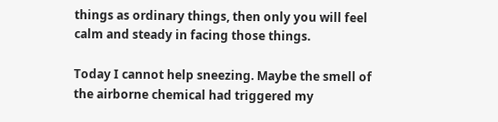things as ordinary things, then only you will feel calm and steady in facing those things.

Today I cannot help sneezing. Maybe the smell of the airborne chemical had triggered my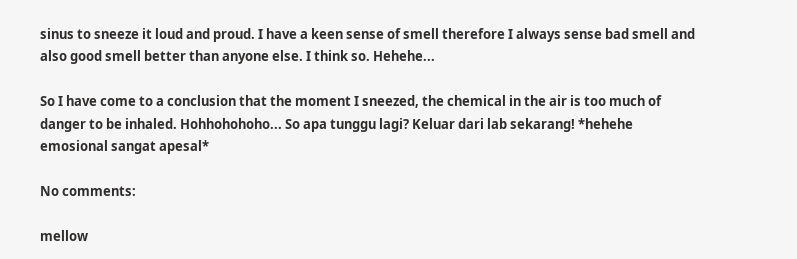sinus to sneeze it loud and proud. I have a keen sense of smell therefore I always sense bad smell and also good smell better than anyone else. I think so. Hehehe...

So I have come to a conclusion that the moment I sneezed, the chemical in the air is too much of danger to be inhaled. Hohhohohoho... So apa tunggu lagi? Keluar dari lab sekarang! *hehehe emosional sangat apesal*

No comments:

mellow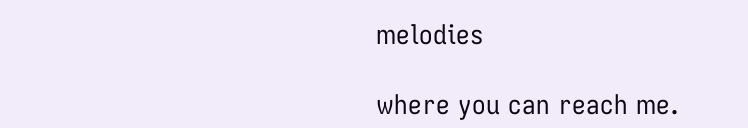melodies

where you can reach me.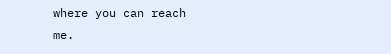where you can reach me.